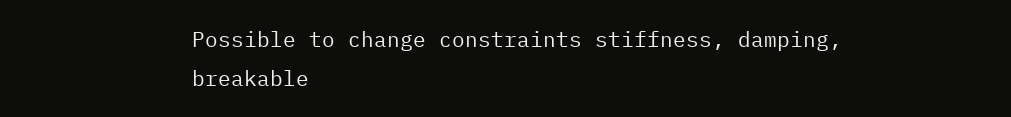Possible to change constraints stiffness, damping, breakable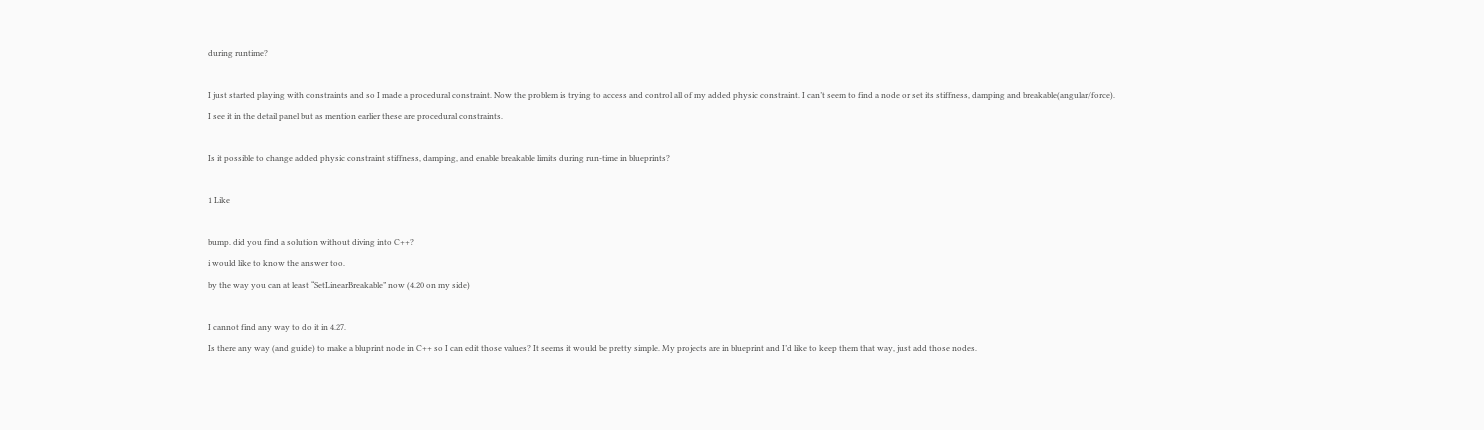during runtime?

I just started playing with constraints and so I made a procedural constraint. Now the problem is trying to access and control all of my added physic constraint. I can’t seem to find a node or set its stiffness, damping and breakable(angular/force). I see it in the detail panel but as mention earlier these are procedural constraints.

Is it possible to change added physic constraint stiffness, damping, and enable breakable limits during run-time in blueprints?

1 Like

bump. did you find a solution without diving into C++?
i would like to know the answer too.
by the way you can at least “SetLinearBreakable” now (4.20 on my side)

I cannot find any way to do it in 4.27.
Is there any way (and guide) to make a bluprint node in C++ so I can edit those values? It seems it would be pretty simple. My projects are in blueprint and I’d like to keep them that way, just add those nodes.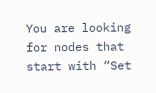You are looking for nodes that start with “Set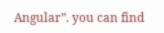Angular”. you can find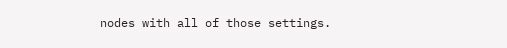nodes with all of those settings.